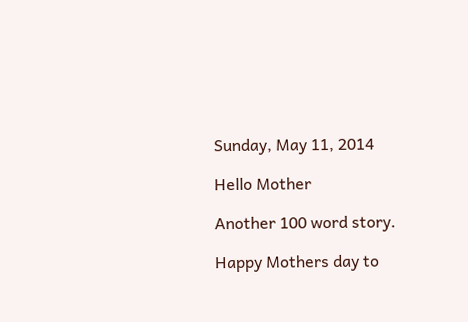Sunday, May 11, 2014

Hello Mother

Another 100 word story.

Happy Mothers day to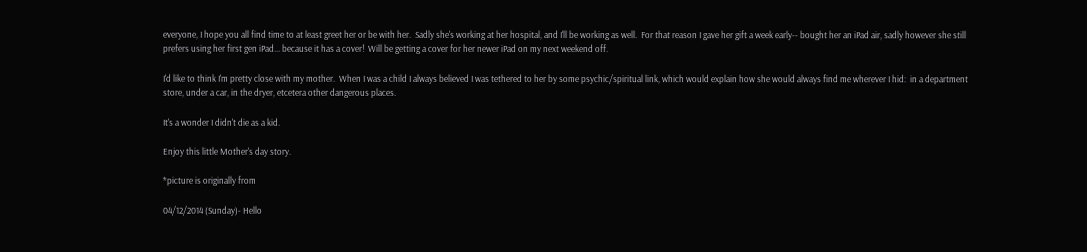everyone, I hope you all find time to at least greet her or be with her.  Sadly she's working at her hospital, and I'll be working as well.  For that reason I gave her gift a week early-- bought her an iPad air, sadly however she still prefers using her first gen iPad... because it has a cover!  Will be getting a cover for her newer iPad on my next weekend off.

I'd like to think I'm pretty close with my mother.  When I was a child I always believed I was tethered to her by some psychic/spiritual link, which would explain how she would always find me wherever I hid:  in a department store, under a car, in the dryer, etcetera other dangerous places.

It's a wonder I didn't die as a kid.

Enjoy this little Mother's day story.

*picture is originally from

04/12/2014 (Sunday)- Hello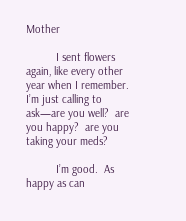Mother

          I sent flowers again, like every other year when I remember.  I’m just calling to ask—are you well?  are you happy?  are you taking your meds?

          I’m good.  As happy as can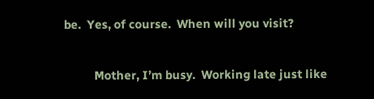be.  Yes, of course.  When will you visit?

          Mother, I’m busy.  Working late just like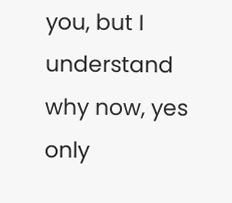you, but I understand why now, yes only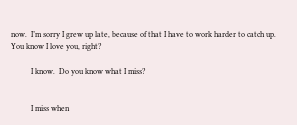now.  I’m sorry I grew up late, because of that I have to work harder to catch up.  You know I love you, right?

          I know.  Do you know what I miss?


          I miss when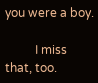you were a boy.

          I miss that, too.